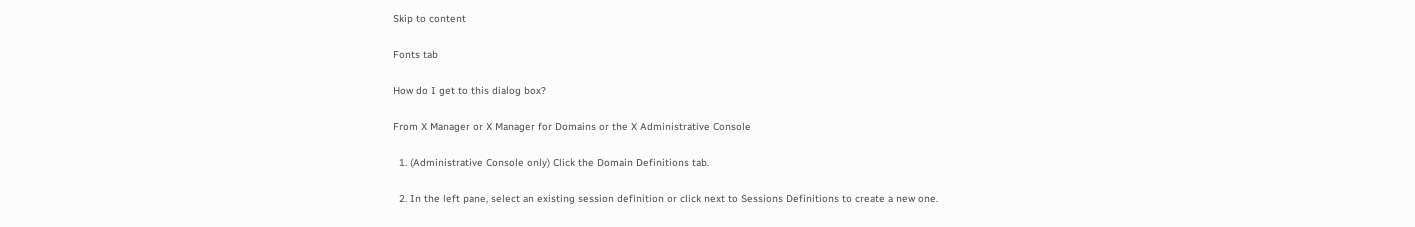Skip to content

Fonts tab

How do I get to this dialog box?

From X Manager or X Manager for Domains or the X Administrative Console

  1. (Administrative Console only) Click the Domain Definitions tab.

  2. In the left pane, select an existing session definition or click next to Sessions Definitions to create a new one.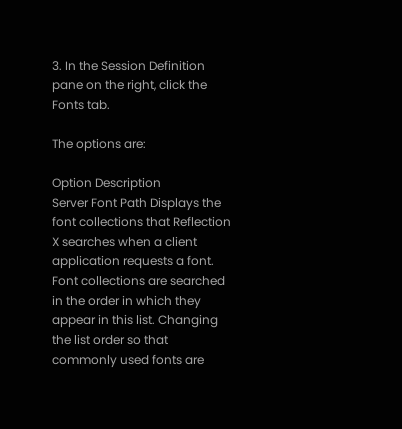3. In the Session Definition pane on the right, click the Fonts tab.

The options are:

Option Description
Server Font Path Displays the font collections that Reflection X searches when a client application requests a font. Font collections are searched in the order in which they appear in this list. Changing the list order so that commonly used fonts are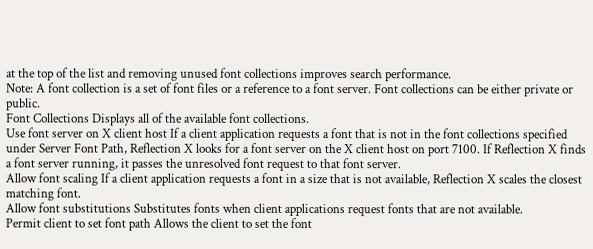at the top of the list and removing unused font collections improves search performance.
Note: A font collection is a set of font files or a reference to a font server. Font collections can be either private or public.
Font Collections Displays all of the available font collections.
Use font server on X client host If a client application requests a font that is not in the font collections specified under Server Font Path, Reflection X looks for a font server on the X client host on port 7100. If Reflection X finds a font server running, it passes the unresolved font request to that font server.
Allow font scaling If a client application requests a font in a size that is not available, Reflection X scales the closest matching font.
Allow font substitutions Substitutes fonts when client applications request fonts that are not available.
Permit client to set font path Allows the client to set the font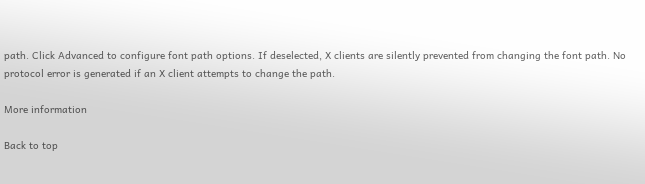path. Click Advanced to configure font path options. If deselected, X clients are silently prevented from changing the font path. No protocol error is generated if an X client attempts to change the path.

More information

Back to top